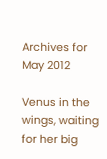Archives for May 2012

Venus in the wings, waiting for her big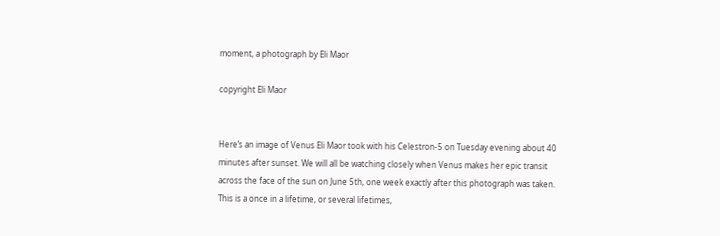moment, a photograph by Eli Maor

copyright Eli Maor


Here’s an image of Venus Eli Maor took with his Celestron-5 on Tuesday evening about 40 minutes after sunset. We will all be watching closely when Venus makes her epic transit across the face of the sun on June 5th, one week exactly after this photograph was taken. This is a once in a lifetime, or several lifetimes,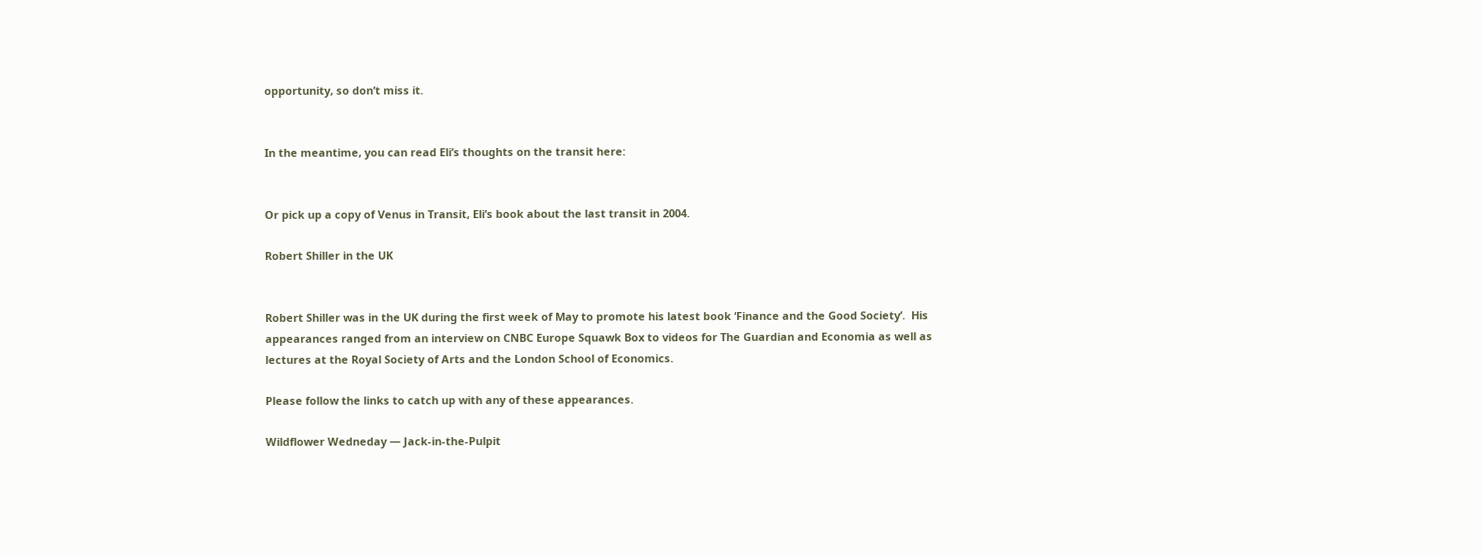opportunity, so don’t miss it.


In the meantime, you can read Eli’s thoughts on the transit here:


Or pick up a copy of Venus in Transit, Eli’s book about the last transit in 2004.

Robert Shiller in the UK


Robert Shiller was in the UK during the first week of May to promote his latest book ‘Finance and the Good Society’.  His appearances ranged from an interview on CNBC Europe Squawk Box to videos for The Guardian and Economia as well as lectures at the Royal Society of Arts and the London School of Economics.

Please follow the links to catch up with any of these appearances.

Wildflower Wedneday — Jack-in-the-Pulpit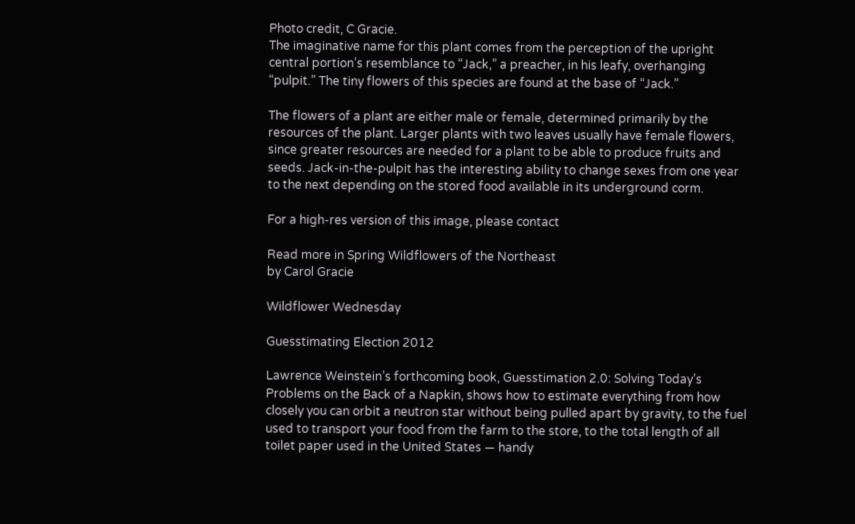Photo credit, C Gracie.
The imaginative name for this plant comes from the perception of the upright central portion’s resemblance to “Jack,” a preacher, in his leafy, overhanging “pulpit.” The tiny flowers of this species are found at the base of “Jack.”

The flowers of a plant are either male or female, determined primarily by the resources of the plant. Larger plants with two leaves usually have female flowers, since greater resources are needed for a plant to be able to produce fruits and seeds. Jack-in-the-pulpit has the interesting ability to change sexes from one year to the next depending on the stored food available in its underground corm.

For a high-res version of this image, please contact

Read more in Spring Wildflowers of the Northeast
by Carol Gracie

Wildflower Wednesday

Guesstimating Election 2012

Lawrence Weinstein’s forthcoming book, Guesstimation 2.0: Solving Today’s Problems on the Back of a Napkin, shows how to estimate everything from how closely you can orbit a neutron star without being pulled apart by gravity, to the fuel used to transport your food from the farm to the store, to the total length of all toilet paper used in the United States — handy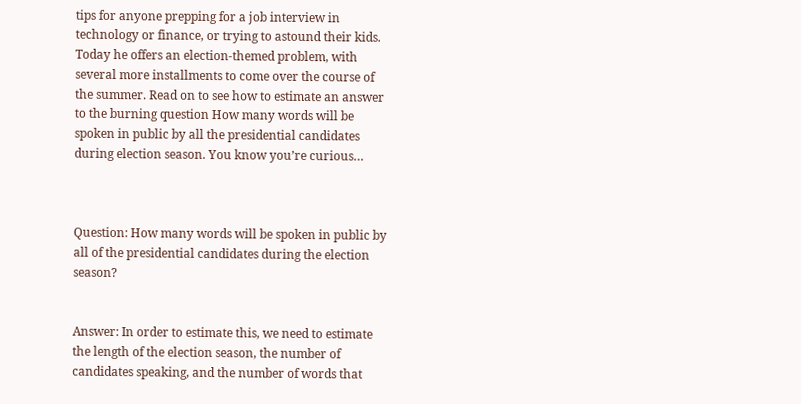tips for anyone prepping for a job interview in technology or finance, or trying to astound their kids. Today he offers an election-themed problem, with several more installments to come over the course of the summer. Read on to see how to estimate an answer to the burning question How many words will be spoken in public by all the presidential candidates during election season. You know you’re curious…



Question: How many words will be spoken in public by all of the presidential candidates during the election season?


Answer: In order to estimate this, we need to estimate the length of the election season, the number of candidates speaking, and the number of words that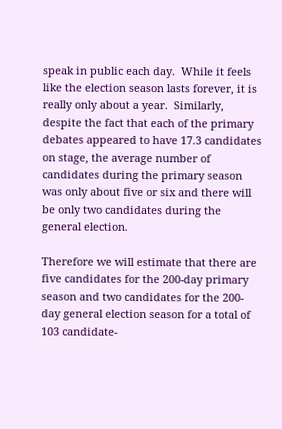speak in public each day.  While it feels like the election season lasts forever, it is really only about a year.  Similarly, despite the fact that each of the primary debates appeared to have 17.3 candidates on stage, the average number of candidates during the primary season was only about five or six and there will be only two candidates during the general election.

Therefore we will estimate that there are five candidates for the 200-day primary season and two candidates for the 200-day general election season for a total of 103 candidate-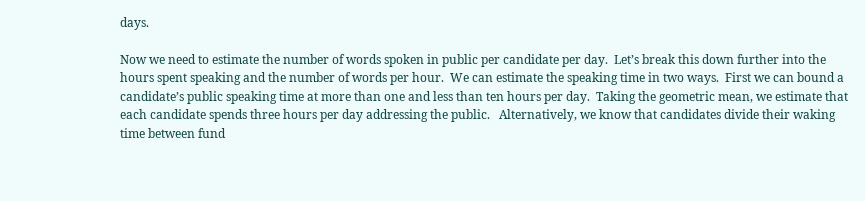days.

Now we need to estimate the number of words spoken in public per candidate per day.  Let’s break this down further into the hours spent speaking and the number of words per hour.  We can estimate the speaking time in two ways.  First we can bound a candidate’s public speaking time at more than one and less than ten hours per day.  Taking the geometric mean, we estimate that each candidate spends three hours per day addressing the public.   Alternatively, we know that candidates divide their waking time between fund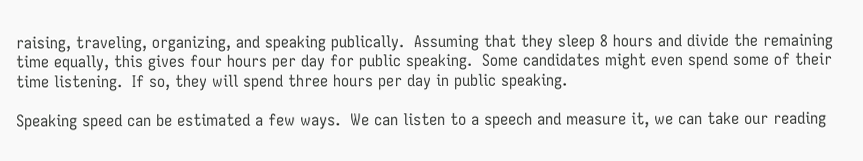raising, traveling, organizing, and speaking publically.  Assuming that they sleep 8 hours and divide the remaining time equally, this gives four hours per day for public speaking.  Some candidates might even spend some of their time listening.  If so, they will spend three hours per day in public speaking.

Speaking speed can be estimated a few ways.  We can listen to a speech and measure it, we can take our reading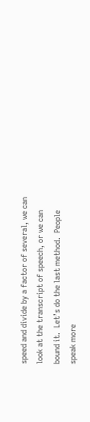speed and divide by a factor of several, we can look at the transcript of speech, or we can bound it.  Let’s do the last method.  People speak more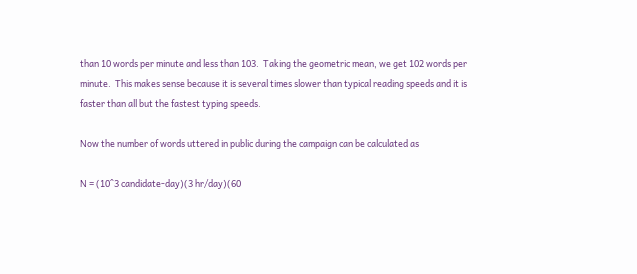than 10 words per minute and less than 103.  Taking the geometric mean, we get 102 words per minute.  This makes sense because it is several times slower than typical reading speeds and it is faster than all but the fastest typing speeds.

Now the number of words uttered in public during the campaign can be calculated as

N = (10^3 candidate-day)(3 hr/day)(60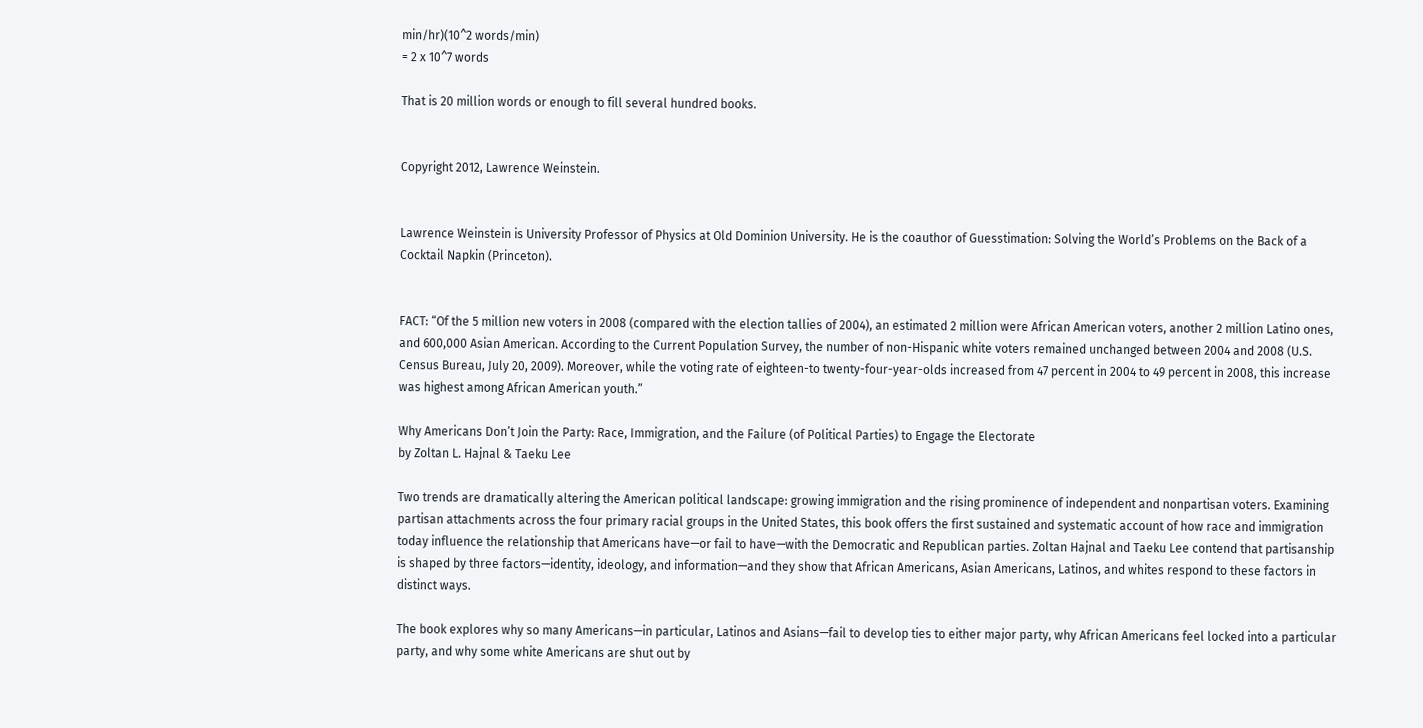min/hr)(10^2 words/min)
= 2 x 10^7 words

That is 20 million words or enough to fill several hundred books.


Copyright 2012, Lawrence Weinstein.


Lawrence Weinstein is University Professor of Physics at Old Dominion University. He is the coauthor of Guesstimation: Solving the World’s Problems on the Back of a Cocktail Napkin (Princeton).


FACT: “Of the 5 million new voters in 2008 (compared with the election tallies of 2004), an estimated 2 million were African American voters, another 2 million Latino ones, and 600,000 Asian American. According to the Current Population Survey, the number of non-Hispanic white voters remained unchanged between 2004 and 2008 (U.S. Census Bureau, July 20, 2009). Moreover, while the voting rate of eighteen-to twenty-four-year-olds increased from 47 percent in 2004 to 49 percent in 2008, this increase was highest among African American youth.”

Why Americans Don’t Join the Party: Race, Immigration, and the Failure (of Political Parties) to Engage the Electorate
by Zoltan L. Hajnal & Taeku Lee

Two trends are dramatically altering the American political landscape: growing immigration and the rising prominence of independent and nonpartisan voters. Examining partisan attachments across the four primary racial groups in the United States, this book offers the first sustained and systematic account of how race and immigration today influence the relationship that Americans have—or fail to have—with the Democratic and Republican parties. Zoltan Hajnal and Taeku Lee contend that partisanship is shaped by three factors—identity, ideology, and information—and they show that African Americans, Asian Americans, Latinos, and whites respond to these factors in distinct ways.

The book explores why so many Americans—in particular, Latinos and Asians—fail to develop ties to either major party, why African Americans feel locked into a particular party, and why some white Americans are shut out by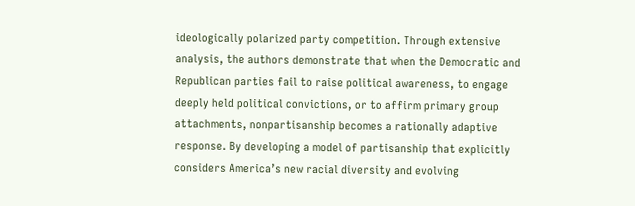ideologically polarized party competition. Through extensive analysis, the authors demonstrate that when the Democratic and Republican parties fail to raise political awareness, to engage deeply held political convictions, or to affirm primary group attachments, nonpartisanship becomes a rationally adaptive response. By developing a model of partisanship that explicitly considers America’s new racial diversity and evolving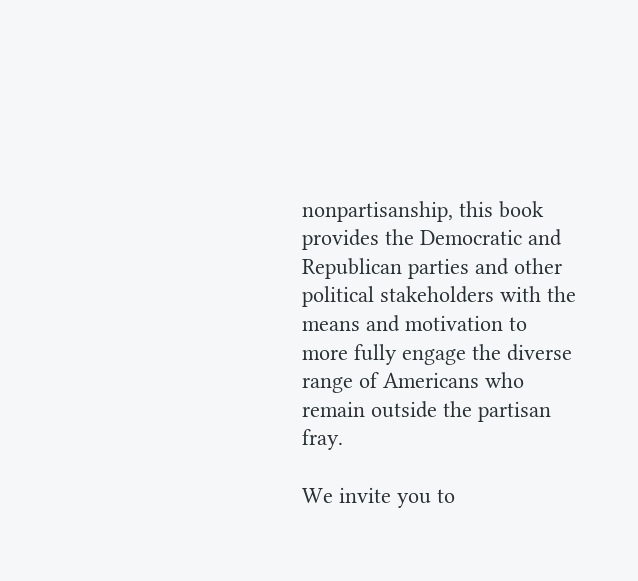nonpartisanship, this book provides the Democratic and Republican parties and other political stakeholders with the means and motivation to more fully engage the diverse range of Americans who remain outside the partisan fray.

We invite you to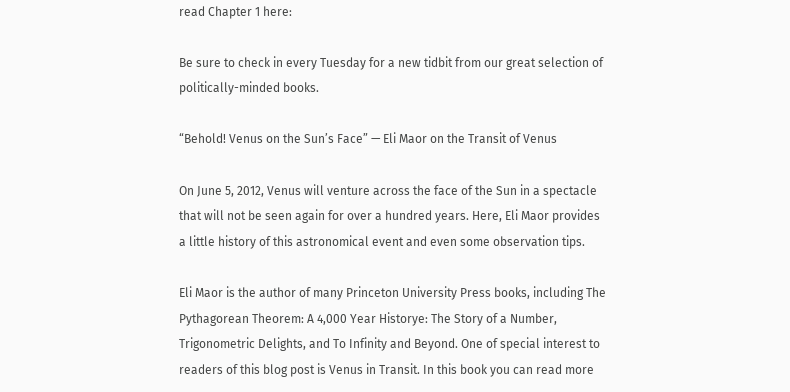read Chapter 1 here:

Be sure to check in every Tuesday for a new tidbit from our great selection of politically-minded books.

“Behold! Venus on the Sun’s Face” — Eli Maor on the Transit of Venus

On June 5, 2012, Venus will venture across the face of the Sun in a spectacle that will not be seen again for over a hundred years. Here, Eli Maor provides a little history of this astronomical event and even some observation tips.

Eli Maor is the author of many Princeton University Press books, including The Pythagorean Theorem: A 4,000 Year Historye: The Story of a Number, Trigonometric Delights, and To Infinity and Beyond. One of special interest to readers of this blog post is Venus in Transit. In this book you can read more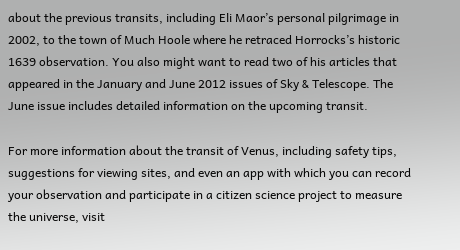about the previous transits, including Eli Maor’s personal pilgrimage in 2002, to the town of Much Hoole where he retraced Horrocks’s historic 1639 observation. You also might want to read two of his articles that appeared in the January and June 2012 issues of Sky & Telescope. The June issue includes detailed information on the upcoming transit.

For more information about the transit of Venus, including safety tips, suggestions for viewing sites, and even an app with which you can record your observation and participate in a citizen science project to measure the universe, visit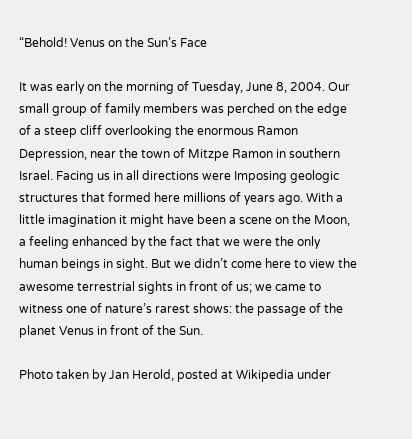“Behold! Venus on the Sun’s Face

It was early on the morning of Tuesday, June 8, 2004. Our small group of family members was perched on the edge of a steep cliff overlooking the enormous Ramon Depression, near the town of Mitzpe Ramon in southern Israel. Facing us in all directions were Imposing geologic structures that formed here millions of years ago. With a little imagination it might have been a scene on the Moon, a feeling enhanced by the fact that we were the only human beings in sight. But we didn’t come here to view the awesome terrestrial sights in front of us; we came to witness one of nature’s rarest shows: the passage of the planet Venus in front of the Sun.

Photo taken by Jan Herold, posted at Wikipedia under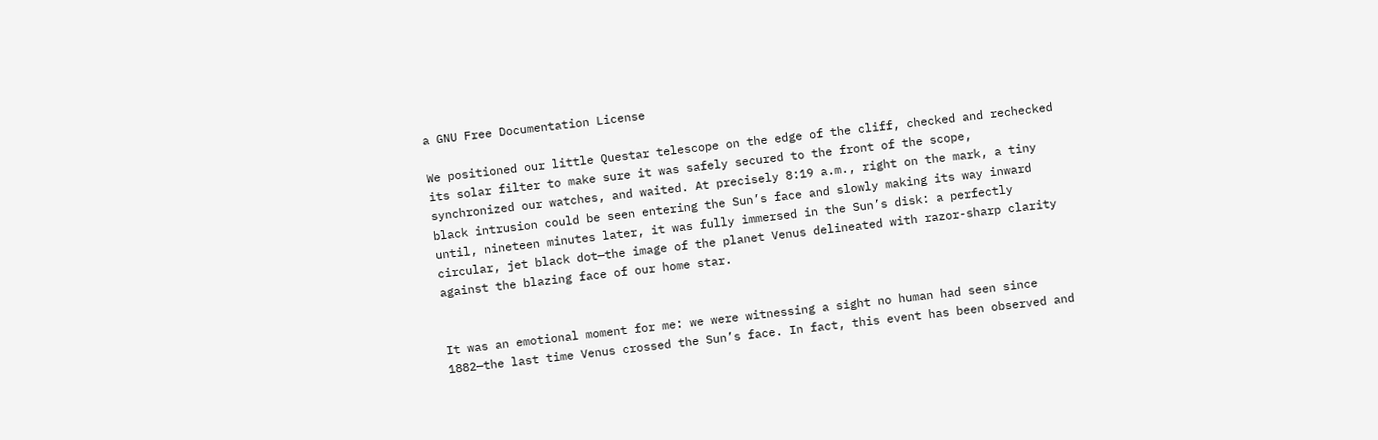a GNU Free Documentation License

We positioned our little Questar telescope on the edge of the cliff, checked and rechecked its solar filter to make sure it was safely secured to the front of the scope, synchronized our watches, and waited. At precisely 8:19 a.m., right on the mark, a tiny black intrusion could be seen entering the Sun’s face and slowly making its way inward until, nineteen minutes later, it was fully immersed in the Sun’s disk: a perfectly circular, jet black dot—the image of the planet Venus delineated with razor-sharp clarity against the blazing face of our home star.


It was an emotional moment for me: we were witnessing a sight no human had seen since 1882—the last time Venus crossed the Sun’s face. In fact, this event has been observed and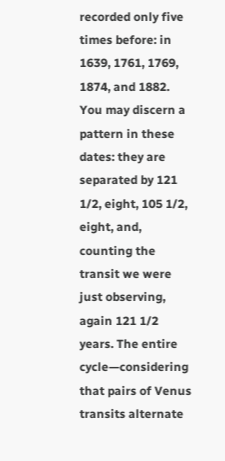recorded only five times before: in 1639, 1761, 1769, 1874, and 1882. You may discern a pattern in these dates: they are separated by 121 1/2, eight, 105 1/2, eight, and, counting the transit we were just observing, again 121 1/2 years. The entire cycle—considering that pairs of Venus transits alternate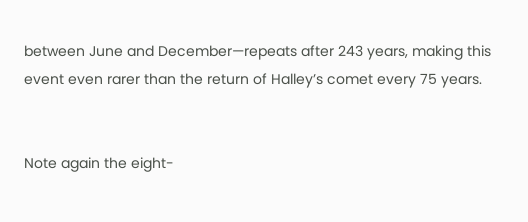between June and December—repeats after 243 years, making this event even rarer than the return of Halley’s comet every 75 years.


Note again the eight-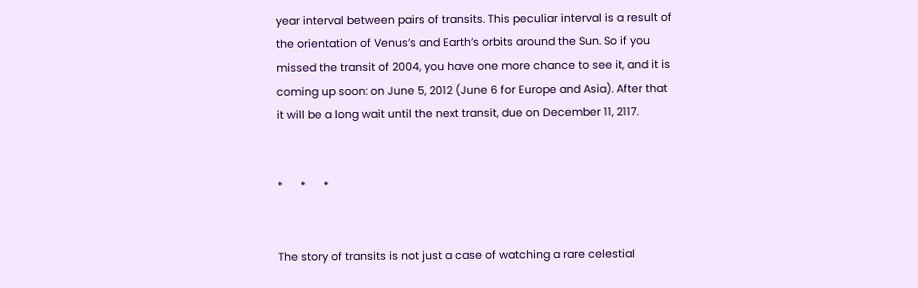year interval between pairs of transits. This peculiar interval is a result of the orientation of Venus’s and Earth’s orbits around the Sun. So if you missed the transit of 2004, you have one more chance to see it, and it is coming up soon: on June 5, 2012 (June 6 for Europe and Asia). After that it will be a long wait until the next transit, due on December 11, 2117.


*      *      *


The story of transits is not just a case of watching a rare celestial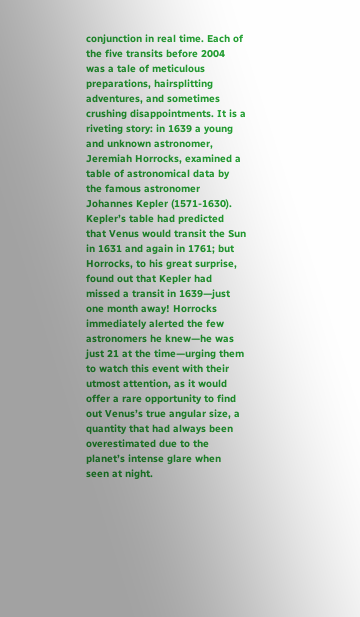conjunction in real time. Each of the five transits before 2004 was a tale of meticulous preparations, hairsplitting adventures, and sometimes crushing disappointments. It is a riveting story: in 1639 a young and unknown astronomer, Jeremiah Horrocks, examined a table of astronomical data by the famous astronomer Johannes Kepler (1571-1630). Kepler’s table had predicted that Venus would transit the Sun in 1631 and again in 1761; but Horrocks, to his great surprise, found out that Kepler had missed a transit in 1639—just one month away! Horrocks immediately alerted the few astronomers he knew—he was just 21 at the time—urging them to watch this event with their utmost attention, as it would offer a rare opportunity to find out Venus’s true angular size, a quantity that had always been overestimated due to the planet’s intense glare when seen at night.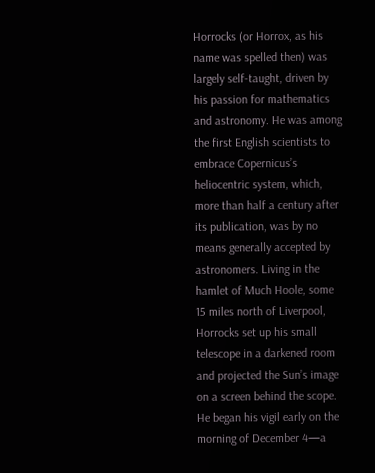Horrocks (or Horrox, as his name was spelled then) was largely self-taught, driven by his passion for mathematics and astronomy. He was among the first English scientists to embrace Copernicus’s heliocentric system, which, more than half a century after its publication, was by no means generally accepted by astronomers. Living in the hamlet of Much Hoole, some 15 miles north of Liverpool, Horrocks set up his small telescope in a darkened room and projected the Sun’s image on a screen behind the scope. He began his vigil early on the morning of December 4—a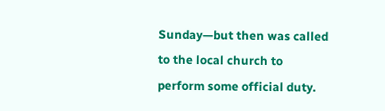Sunday—but then was called to the local church to perform some official duty.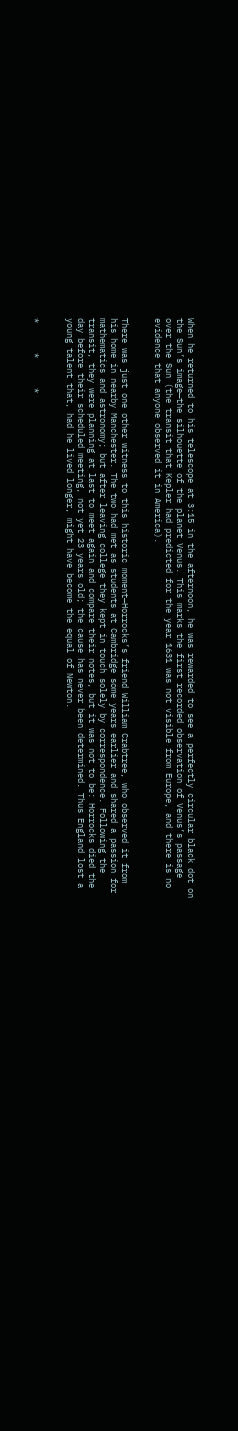When he returned to his telescope at 3:15 in the afternoon, he was rewarded to see a perfectly circular black dot on the Sun’s image—the silhouette of the planet Venus. This marks the first recorded observation of Venus’s passage over the Sun (the transit that Kepler had predicted for the year 1631 was not visible from Europe, and there is no evidence that anyone observed it in America).


There was just one other witness to this historic moment—Horrocks’s friend William Crabtree, who observed it from his home in nearby Manchester. The two had met as students at Cambridge some years earlier and shared a passion for mathematics and astronomy; but after leaving college they kept in touch solely by correspondence. Following the transit, they were planning at last to meet again and compare their notes, but it was not to be: Horrocks died the day before their scheduled meeting, not yet 23 years old; the cause has never been determined. Thus England lost a young talent that, had he lived longer, might have become the equal of Newton.


*      *      *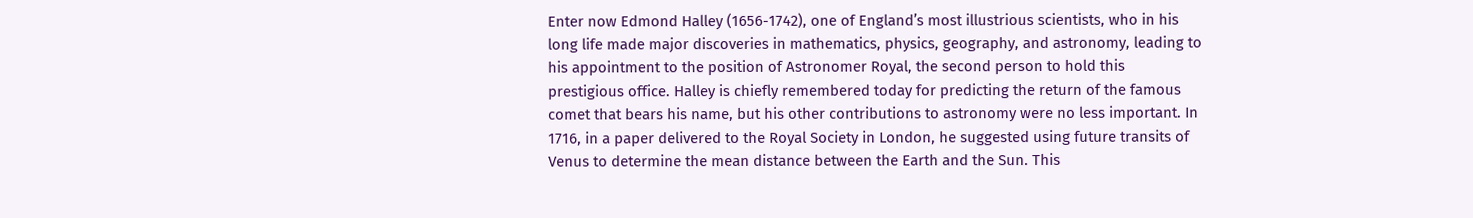Enter now Edmond Halley (1656-1742), one of England’s most illustrious scientists, who in his long life made major discoveries in mathematics, physics, geography, and astronomy, leading to his appointment to the position of Astronomer Royal, the second person to hold this prestigious office. Halley is chiefly remembered today for predicting the return of the famous comet that bears his name, but his other contributions to astronomy were no less important. In 1716, in a paper delivered to the Royal Society in London, he suggested using future transits of Venus to determine the mean distance between the Earth and the Sun. This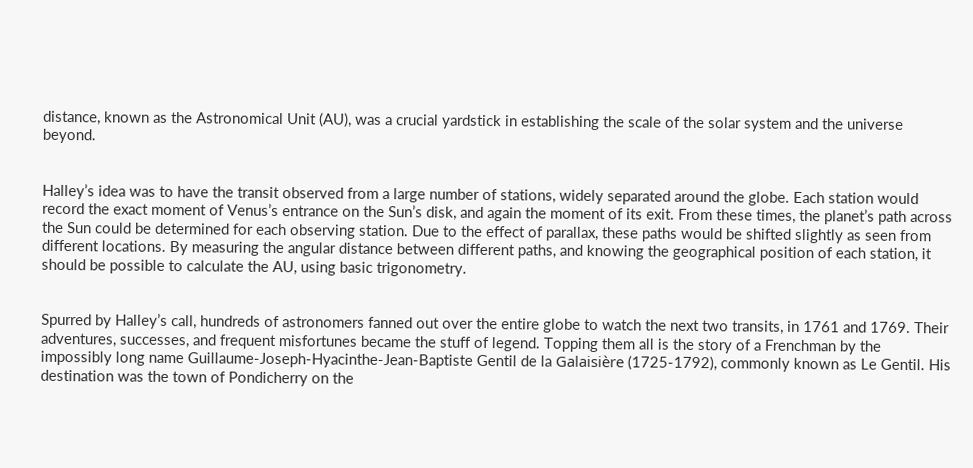distance, known as the Astronomical Unit (AU), was a crucial yardstick in establishing the scale of the solar system and the universe beyond.


Halley’s idea was to have the transit observed from a large number of stations, widely separated around the globe. Each station would record the exact moment of Venus’s entrance on the Sun’s disk, and again the moment of its exit. From these times, the planet’s path across the Sun could be determined for each observing station. Due to the effect of parallax, these paths would be shifted slightly as seen from different locations. By measuring the angular distance between different paths, and knowing the geographical position of each station, it should be possible to calculate the AU, using basic trigonometry.


Spurred by Halley’s call, hundreds of astronomers fanned out over the entire globe to watch the next two transits, in 1761 and 1769. Their adventures, successes, and frequent misfortunes became the stuff of legend. Topping them all is the story of a Frenchman by the impossibly long name Guillaume-Joseph-Hyacinthe-Jean-Baptiste Gentil de la Galaisière (1725-1792), commonly known as Le Gentil. His destination was the town of Pondicherry on the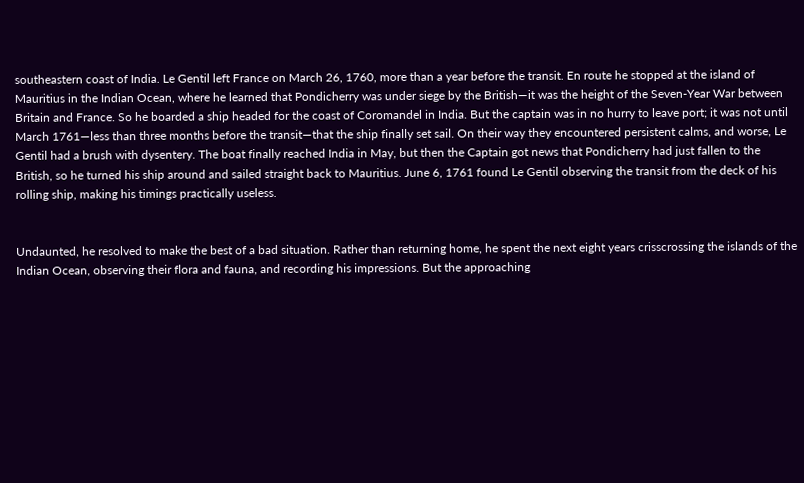southeastern coast of India. Le Gentil left France on March 26, 1760, more than a year before the transit. En route he stopped at the island of Mauritius in the Indian Ocean, where he learned that Pondicherry was under siege by the British—it was the height of the Seven-Year War between Britain and France. So he boarded a ship headed for the coast of Coromandel in India. But the captain was in no hurry to leave port; it was not until March 1761—less than three months before the transit—that the ship finally set sail. On their way they encountered persistent calms, and worse, Le Gentil had a brush with dysentery. The boat finally reached India in May, but then the Captain got news that Pondicherry had just fallen to the British, so he turned his ship around and sailed straight back to Mauritius. June 6, 1761 found Le Gentil observing the transit from the deck of his rolling ship, making his timings practically useless.


Undaunted, he resolved to make the best of a bad situation. Rather than returning home, he spent the next eight years crisscrossing the islands of the Indian Ocean, observing their flora and fauna, and recording his impressions. But the approaching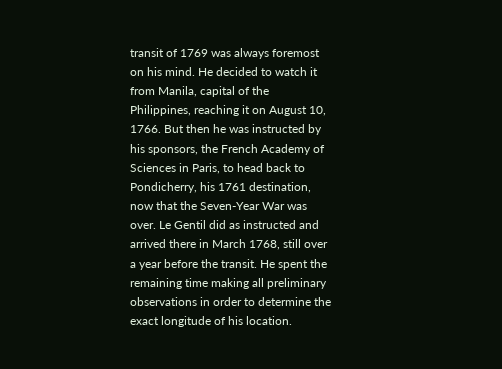transit of 1769 was always foremost on his mind. He decided to watch it from Manila, capital of the Philippines, reaching it on August 10, 1766. But then he was instructed by his sponsors, the French Academy of Sciences in Paris, to head back to Pondicherry, his 1761 destination, now that the Seven-Year War was over. Le Gentil did as instructed and arrived there in March 1768, still over a year before the transit. He spent the remaining time making all preliminary observations in order to determine the exact longitude of his location.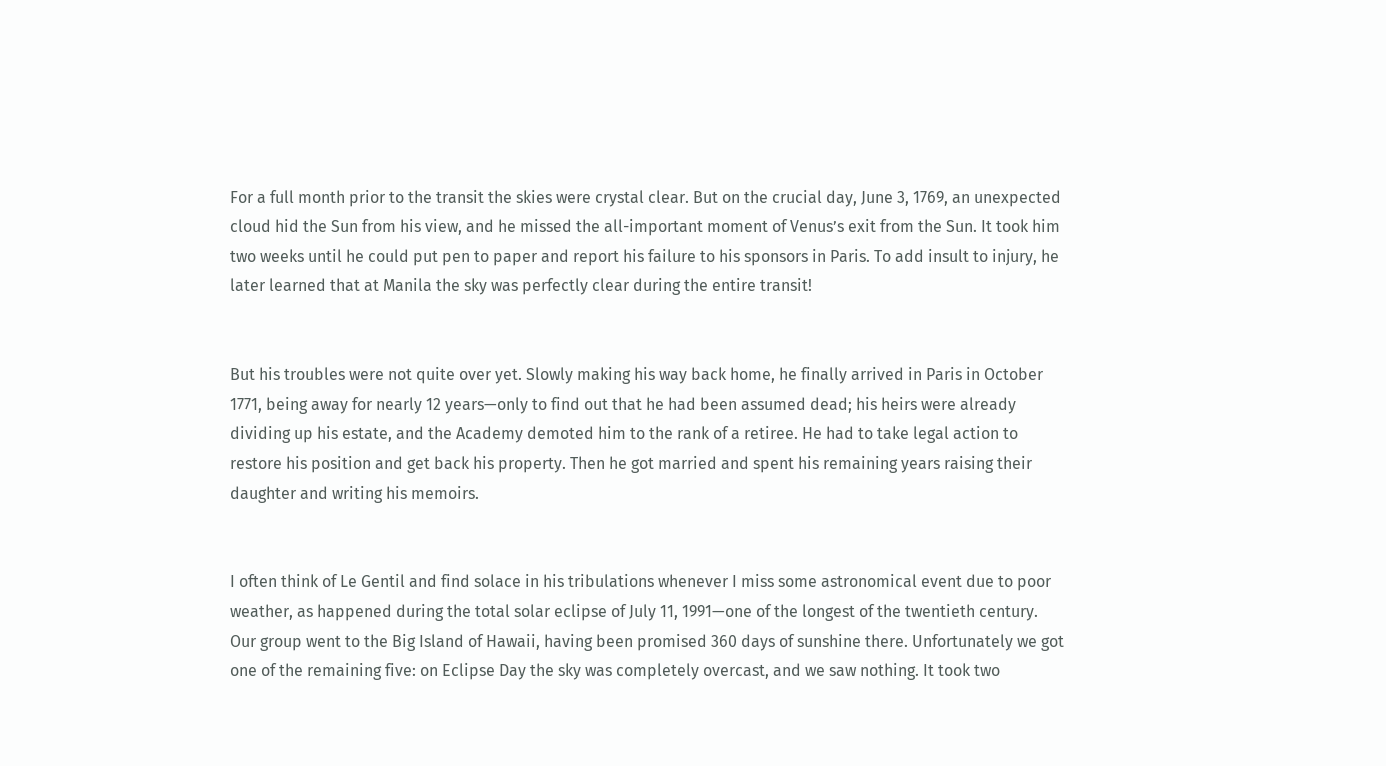For a full month prior to the transit the skies were crystal clear. But on the crucial day, June 3, 1769, an unexpected cloud hid the Sun from his view, and he missed the all-important moment of Venus’s exit from the Sun. It took him two weeks until he could put pen to paper and report his failure to his sponsors in Paris. To add insult to injury, he later learned that at Manila the sky was perfectly clear during the entire transit!


But his troubles were not quite over yet. Slowly making his way back home, he finally arrived in Paris in October 1771, being away for nearly 12 years—only to find out that he had been assumed dead; his heirs were already dividing up his estate, and the Academy demoted him to the rank of a retiree. He had to take legal action to restore his position and get back his property. Then he got married and spent his remaining years raising their daughter and writing his memoirs.


I often think of Le Gentil and find solace in his tribulations whenever I miss some astronomical event due to poor weather, as happened during the total solar eclipse of July 11, 1991—one of the longest of the twentieth century. Our group went to the Big Island of Hawaii, having been promised 360 days of sunshine there. Unfortunately we got one of the remaining five: on Eclipse Day the sky was completely overcast, and we saw nothing. It took two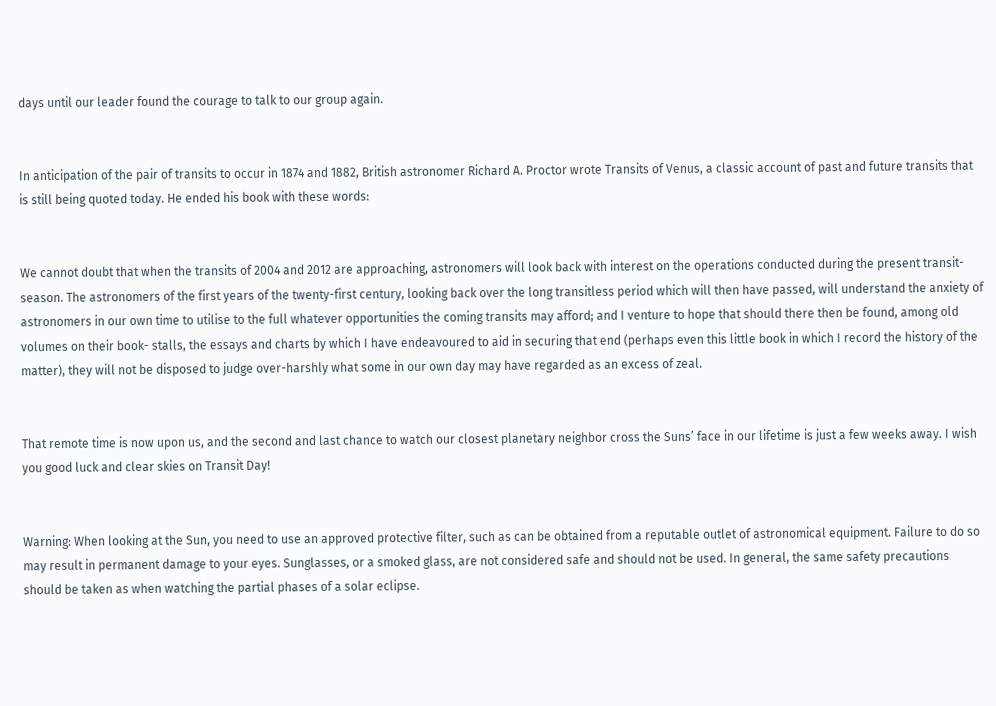days until our leader found the courage to talk to our group again.


In anticipation of the pair of transits to occur in 1874 and 1882, British astronomer Richard A. Proctor wrote Transits of Venus, a classic account of past and future transits that is still being quoted today. He ended his book with these words:


We cannot doubt that when the transits of 2004 and 2012 are approaching, astronomers will look back with interest on the operations conducted during the present transit-season. The astronomers of the first years of the twenty-first century, looking back over the long transitless period which will then have passed, will understand the anxiety of astronomers in our own time to utilise to the full whatever opportunities the coming transits may afford; and I venture to hope that should there then be found, among old volumes on their book- stalls, the essays and charts by which I have endeavoured to aid in securing that end (perhaps even this little book in which I record the history of the matter), they will not be disposed to judge over-harshly what some in our own day may have regarded as an excess of zeal.


That remote time is now upon us, and the second and last chance to watch our closest planetary neighbor cross the Suns’ face in our lifetime is just a few weeks away. I wish you good luck and clear skies on Transit Day!


Warning: When looking at the Sun, you need to use an approved protective filter, such as can be obtained from a reputable outlet of astronomical equipment. Failure to do so may result in permanent damage to your eyes. Sunglasses, or a smoked glass, are not considered safe and should not be used. In general, the same safety precautions should be taken as when watching the partial phases of a solar eclipse.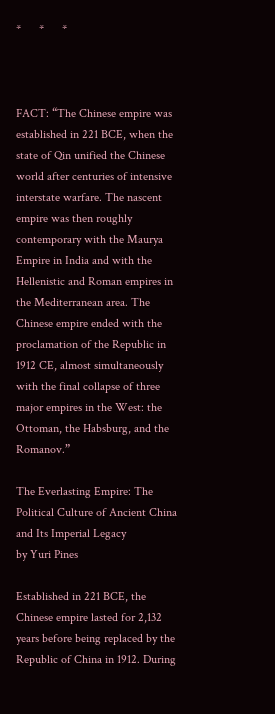*      *      *



FACT: “The Chinese empire was established in 221 BCE, when the state of Qin unified the Chinese world after centuries of intensive interstate warfare. The nascent empire was then roughly contemporary with the Maurya Empire in India and with the Hellenistic and Roman empires in the Mediterranean area. The Chinese empire ended with the proclamation of the Republic in 1912 CE, almost simultaneously with the final collapse of three major empires in the West: the Ottoman, the Habsburg, and the Romanov.”

The Everlasting Empire: The Political Culture of Ancient China and Its Imperial Legacy
by Yuri Pines

Established in 221 BCE, the Chinese empire lasted for 2,132 years before being replaced by the Republic of China in 1912. During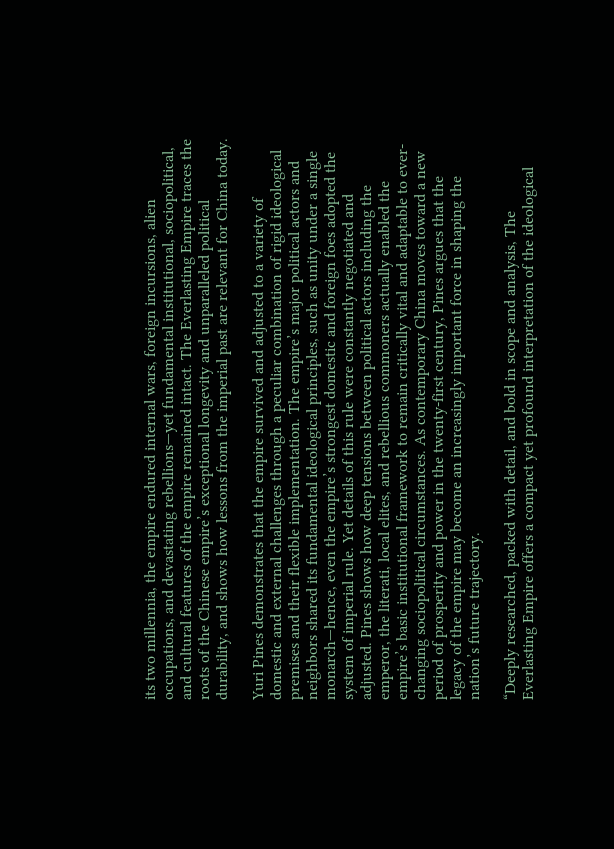its two millennia, the empire endured internal wars, foreign incursions, alien occupations, and devastating rebellions—yet fundamental institutional, sociopolitical, and cultural features of the empire remained intact. The Everlasting Empire traces the roots of the Chinese empire’s exceptional longevity and unparalleled political durability, and shows how lessons from the imperial past are relevant for China today.

Yuri Pines demonstrates that the empire survived and adjusted to a variety of domestic and external challenges through a peculiar combination of rigid ideological premises and their flexible implementation. The empire’s major political actors and neighbors shared its fundamental ideological principles, such as unity under a single monarch—hence, even the empire’s strongest domestic and foreign foes adopted the system of imperial rule. Yet details of this rule were constantly negotiated and adjusted. Pines shows how deep tensions between political actors including the emperor, the literati, local elites, and rebellious commoners actually enabled the empire’s basic institutional framework to remain critically vital and adaptable to ever-changing sociopolitical circumstances. As contemporary China moves toward a new period of prosperity and power in the twenty-first century, Pines argues that the legacy of the empire may become an increasingly important force in shaping the nation’s future trajectory.

“Deeply researched, packed with detail, and bold in scope and analysis, The Everlasting Empire offers a compact yet profound interpretation of the ideological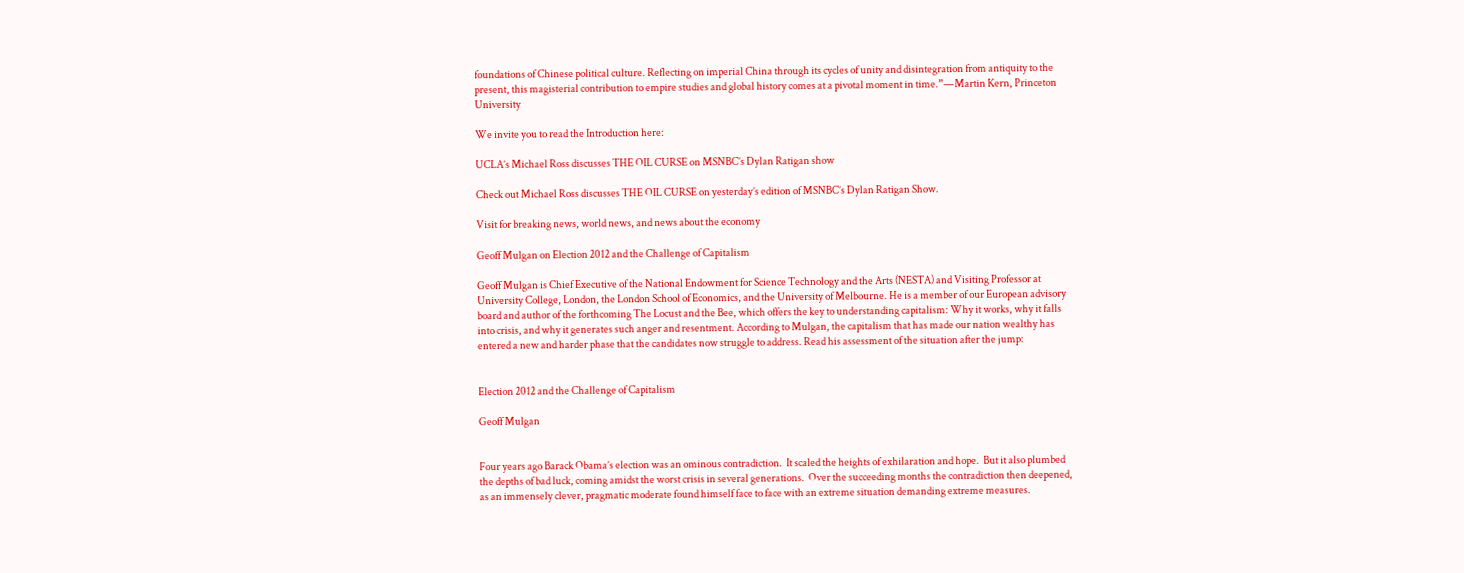foundations of Chinese political culture. Reflecting on imperial China through its cycles of unity and disintegration from antiquity to the present, this magisterial contribution to empire studies and global history comes at a pivotal moment in time.”—Martin Kern, Princeton University

We invite you to read the Introduction here:

UCLA’s Michael Ross discusses THE OIL CURSE on MSNBC’s Dylan Ratigan show

Check out Michael Ross discusses THE OIL CURSE on yesterday’s edition of MSNBC’s Dylan Ratigan Show.

Visit for breaking news, world news, and news about the economy

Geoff Mulgan on Election 2012 and the Challenge of Capitalism

Geoff Mulgan is Chief Executive of the National Endowment for Science Technology and the Arts (NESTA) and Visiting Professor at University College, London, the London School of Economics, and the University of Melbourne. He is a member of our European advisory board and author of the forthcoming The Locust and the Bee, which offers the key to understanding capitalism: Why it works, why it falls into crisis, and why it generates such anger and resentment. According to Mulgan, the capitalism that has made our nation wealthy has entered a new and harder phase that the candidates now struggle to address. Read his assessment of the situation after the jump:


Election 2012 and the Challenge of Capitalism

Geoff Mulgan


Four years ago Barack Obama’s election was an ominous contradiction.  It scaled the heights of exhilaration and hope.  But it also plumbed the depths of bad luck, coming amidst the worst crisis in several generations.  Over the succeeding months the contradiction then deepened, as an immensely clever, pragmatic moderate found himself face to face with an extreme situation demanding extreme measures.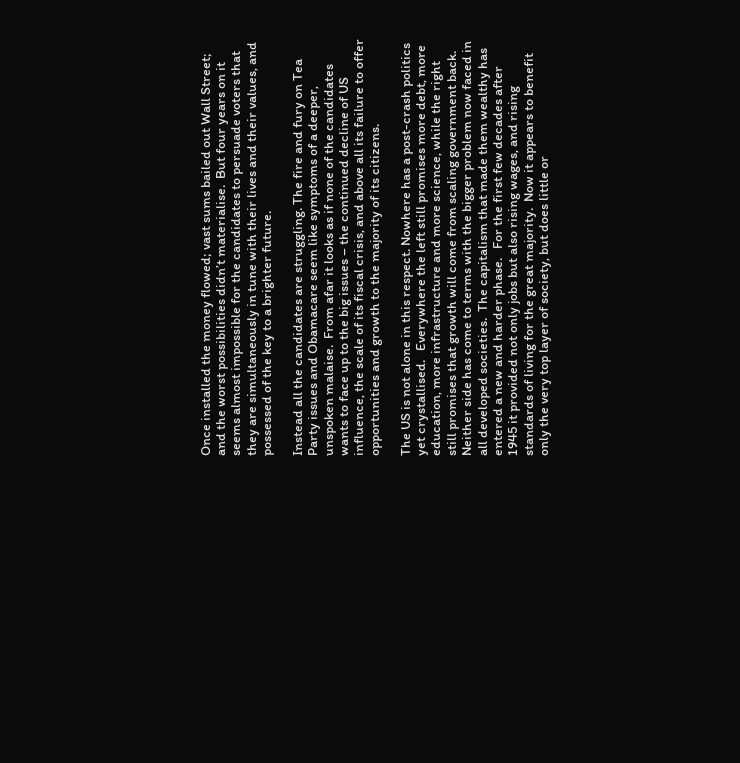Once installed the money flowed; vast sums bailed out Wall Street; and the worst possibilities didn’t materialise.  But four years on it seems almost impossible for the candidates to persuade voters that they are simultaneously in tune with their lives and their values, and possessed of the key to a brighter future.

Instead all the candidates are struggling. The fire and fury on Tea Party issues and Obamacare seem like symptoms of a deeper, unspoken malaise.  From afar it looks as if none of the candidates wants to face up to the big issues – the continued decline of US influence, the scale of its fiscal crisis, and above all its failure to offer opportunities and growth to the majority of its citizens.

The US is not alone in this respect. Nowhere has a post-crash politics yet crystallised.   Everywhere the left still promises more debt, more education, more infrastructure and more science, while the right still promises that growth will come from scaling government back.  Neither side has come to terms with the bigger problem now faced in all developed societies.  The capitalism that made them wealthy has entered a new and harder phase.   For the first few decades after 1945 it provided not only jobs but also rising wages, and rising standards of living for the great majority.  Now it appears to benefit only the very top layer of society, but does little or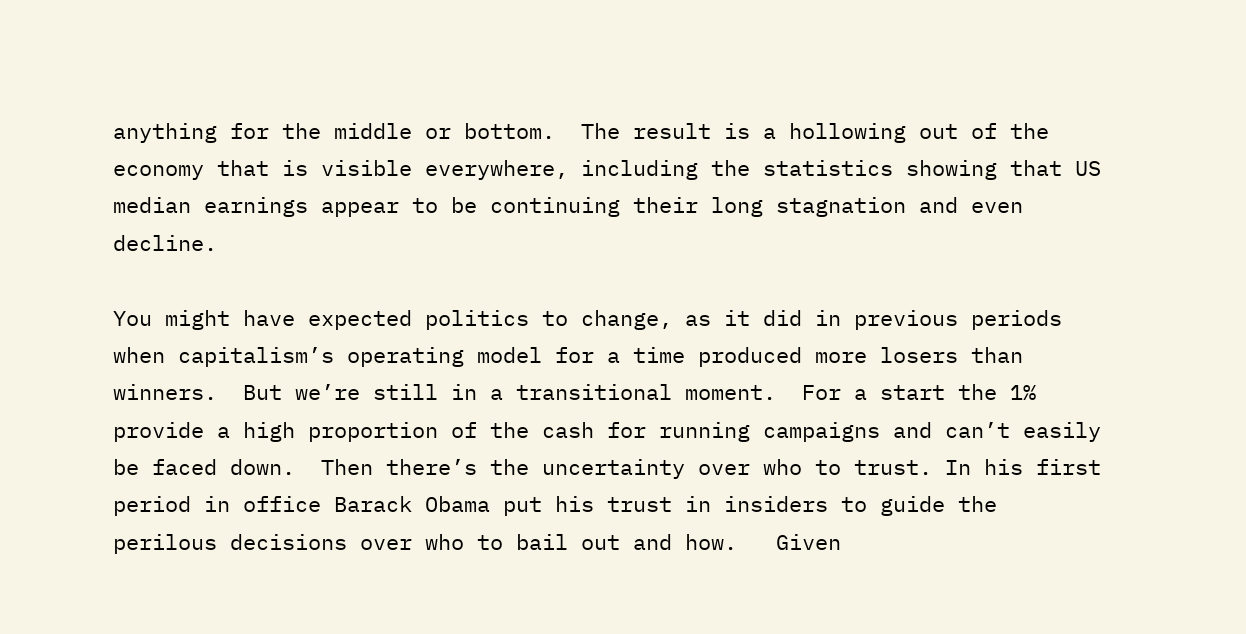anything for the middle or bottom.  The result is a hollowing out of the economy that is visible everywhere, including the statistics showing that US median earnings appear to be continuing their long stagnation and even decline.

You might have expected politics to change, as it did in previous periods when capitalism’s operating model for a time produced more losers than winners.  But we’re still in a transitional moment.  For a start the 1% provide a high proportion of the cash for running campaigns and can’t easily be faced down.  Then there’s the uncertainty over who to trust. In his first period in office Barack Obama put his trust in insiders to guide the perilous decisions over who to bail out and how.   Given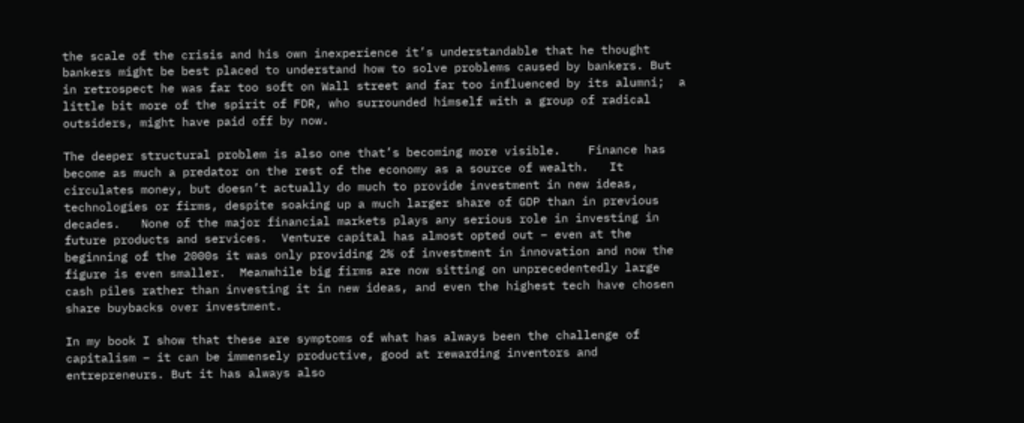the scale of the crisis and his own inexperience it’s understandable that he thought bankers might be best placed to understand how to solve problems caused by bankers. But in retrospect he was far too soft on Wall street and far too influenced by its alumni;  a little bit more of the spirit of FDR, who surrounded himself with a group of radical outsiders, might have paid off by now.

The deeper structural problem is also one that’s becoming more visible.    Finance has become as much a predator on the rest of the economy as a source of wealth.   It circulates money, but doesn’t actually do much to provide investment in new ideas, technologies or firms, despite soaking up a much larger share of GDP than in previous decades.   None of the major financial markets plays any serious role in investing in future products and services.  Venture capital has almost opted out – even at the beginning of the 2000s it was only providing 2% of investment in innovation and now the figure is even smaller.  Meanwhile big firms are now sitting on unprecedentedly large cash piles rather than investing it in new ideas, and even the highest tech have chosen share buybacks over investment.

In my book I show that these are symptoms of what has always been the challenge of capitalism – it can be immensely productive, good at rewarding inventors and entrepreneurs. But it has always also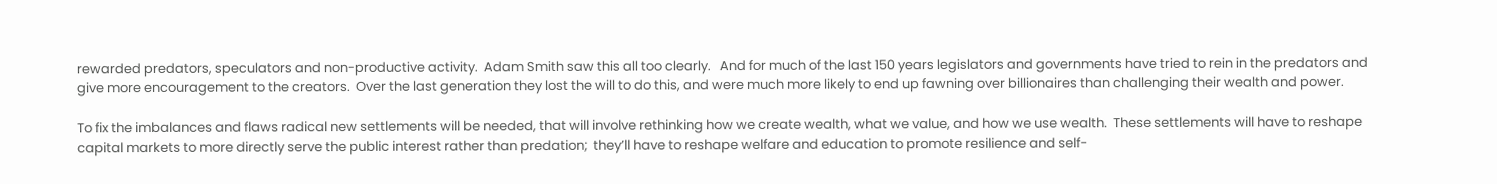rewarded predators, speculators and non-productive activity.  Adam Smith saw this all too clearly.   And for much of the last 150 years legislators and governments have tried to rein in the predators and give more encouragement to the creators.  Over the last generation they lost the will to do this, and were much more likely to end up fawning over billionaires than challenging their wealth and power.

To fix the imbalances and flaws radical new settlements will be needed, that will involve rethinking how we create wealth, what we value, and how we use wealth.  These settlements will have to reshape capital markets to more directly serve the public interest rather than predation;  they’ll have to reshape welfare and education to promote resilience and self-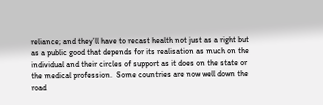reliance; and they’ll have to recast health not just as a right but as a public good that depends for its realisation as much on the individual and their circles of support as it does on the state or the medical profession.  Some countries are now well down the road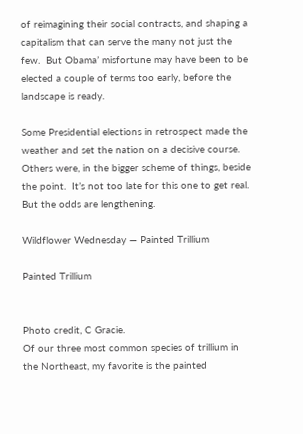of reimagining their social contracts, and shaping a capitalism that can serve the many not just the few.  But Obama’ misfortune may have been to be elected a couple of terms too early, before the landscape is ready.

Some Presidential elections in retrospect made the weather and set the nation on a decisive course. Others were, in the bigger scheme of things, beside the point.  It’s not too late for this one to get real.   But the odds are lengthening.

Wildflower Wednesday — Painted Trillium

Painted Trillium


Photo credit, C Gracie.
Of our three most common species of trillium in the Northeast, my favorite is the painted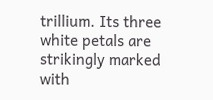trillium. Its three white petals are strikingly marked with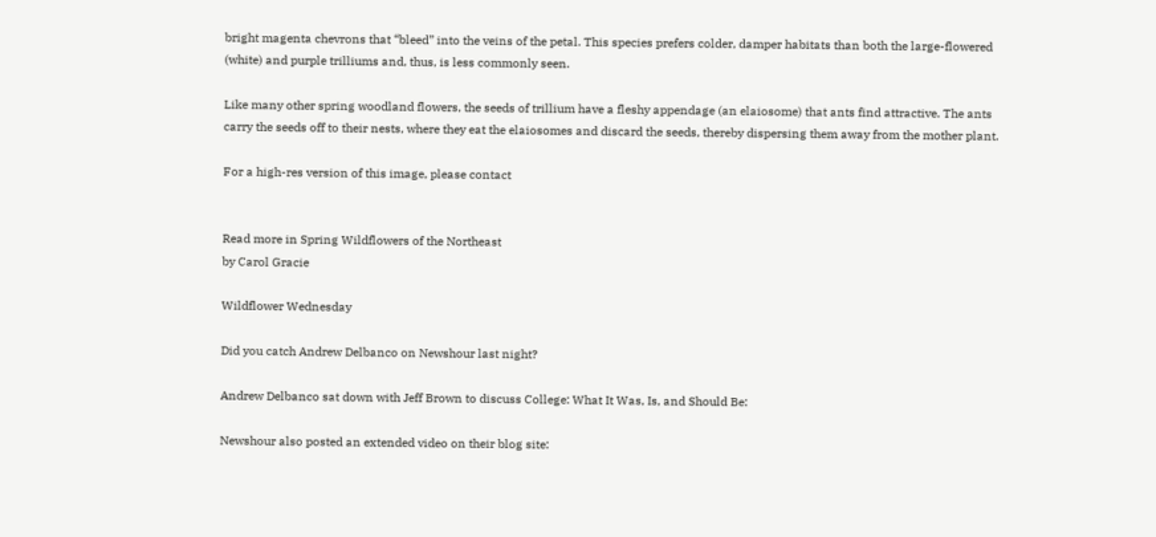bright magenta chevrons that “bleed” into the veins of the petal. This species prefers colder, damper habitats than both the large-flowered (white) and purple trilliums and, thus, is less commonly seen.

Like many other spring woodland flowers, the seeds of trillium have a fleshy appendage (an elaiosome) that ants find attractive. The ants carry the seeds off to their nests, where they eat the elaiosomes and discard the seeds, thereby dispersing them away from the mother plant.

For a high-res version of this image, please contact


Read more in Spring Wildflowers of the Northeast
by Carol Gracie

Wildflower Wednesday

Did you catch Andrew Delbanco on Newshour last night?

Andrew Delbanco sat down with Jeff Brown to discuss College: What It Was, Is, and Should Be:

Newshour also posted an extended video on their blog site: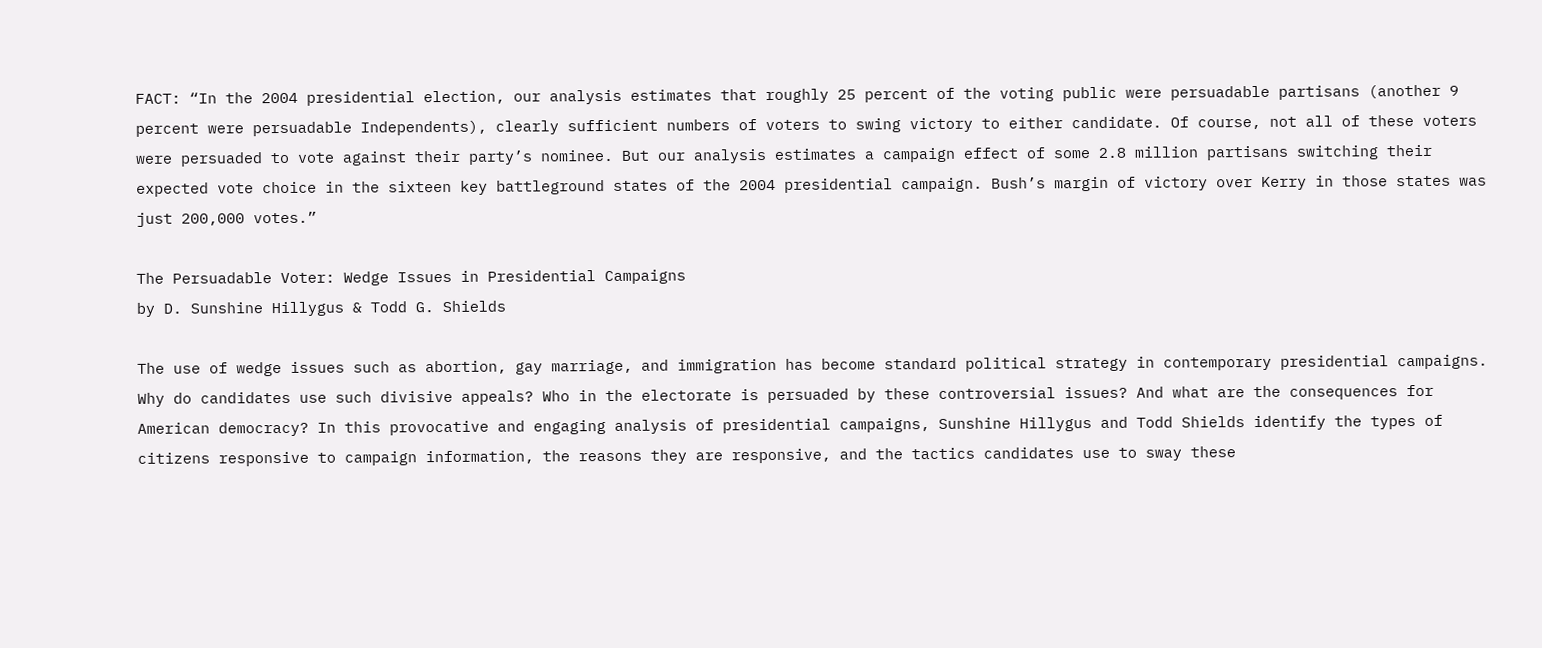FACT: “In the 2004 presidential election, our analysis estimates that roughly 25 percent of the voting public were persuadable partisans (another 9 percent were persuadable Independents), clearly sufficient numbers of voters to swing victory to either candidate. Of course, not all of these voters were persuaded to vote against their party’s nominee. But our analysis estimates a campaign effect of some 2.8 million partisans switching their expected vote choice in the sixteen key battleground states of the 2004 presidential campaign. Bush’s margin of victory over Kerry in those states was just 200,000 votes.”

The Persuadable Voter: Wedge Issues in Presidential Campaigns
by D. Sunshine Hillygus & Todd G. Shields

The use of wedge issues such as abortion, gay marriage, and immigration has become standard political strategy in contemporary presidential campaigns. Why do candidates use such divisive appeals? Who in the electorate is persuaded by these controversial issues? And what are the consequences for American democracy? In this provocative and engaging analysis of presidential campaigns, Sunshine Hillygus and Todd Shields identify the types of citizens responsive to campaign information, the reasons they are responsive, and the tactics candidates use to sway these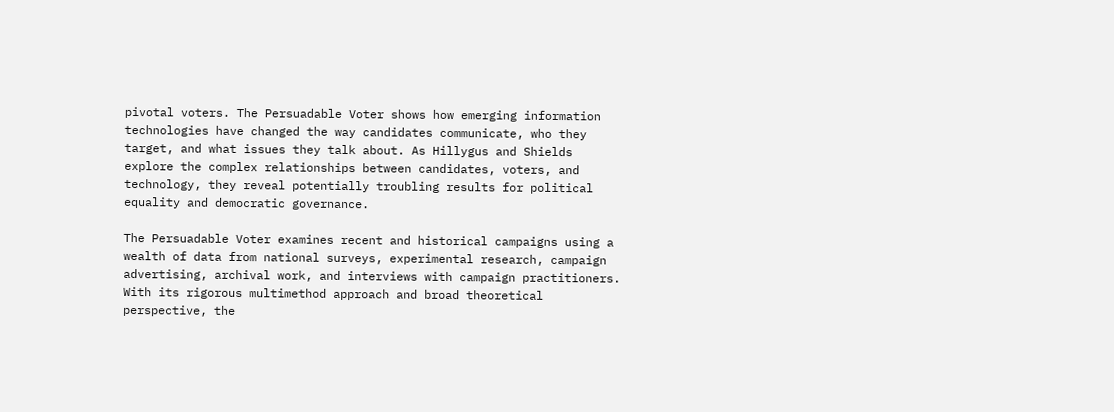pivotal voters. The Persuadable Voter shows how emerging information technologies have changed the way candidates communicate, who they target, and what issues they talk about. As Hillygus and Shields explore the complex relationships between candidates, voters, and technology, they reveal potentially troubling results for political equality and democratic governance.

The Persuadable Voter examines recent and historical campaigns using a wealth of data from national surveys, experimental research, campaign advertising, archival work, and interviews with campaign practitioners. With its rigorous multimethod approach and broad theoretical perspective, the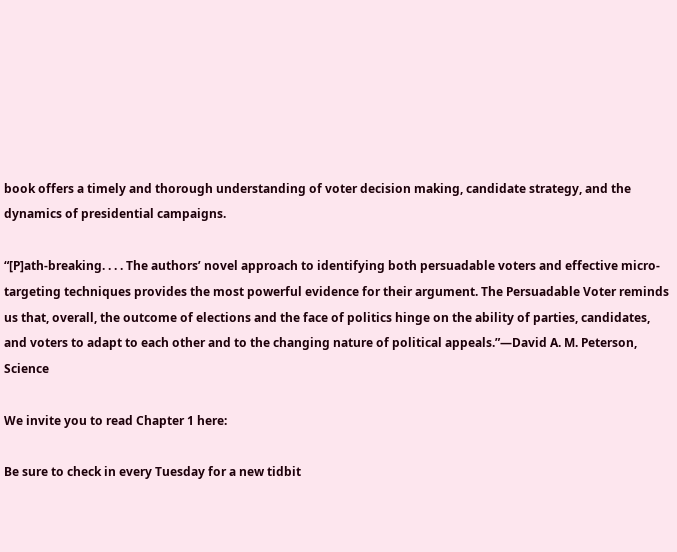book offers a timely and thorough understanding of voter decision making, candidate strategy, and the dynamics of presidential campaigns.

“[P]ath-breaking. . . . The authors’ novel approach to identifying both persuadable voters and effective micro-targeting techniques provides the most powerful evidence for their argument. The Persuadable Voter reminds us that, overall, the outcome of elections and the face of politics hinge on the ability of parties, candidates, and voters to adapt to each other and to the changing nature of political appeals.”—David A. M. Peterson, Science

We invite you to read Chapter 1 here:

Be sure to check in every Tuesday for a new tidbit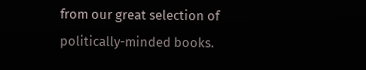from our great selection of politically-minded books.